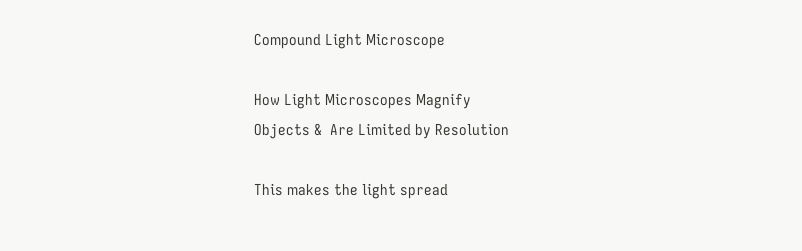Compound Light Microscope

How Light Microscopes Magnify
Objects &  Are Limited by Resolution

This makes the light spread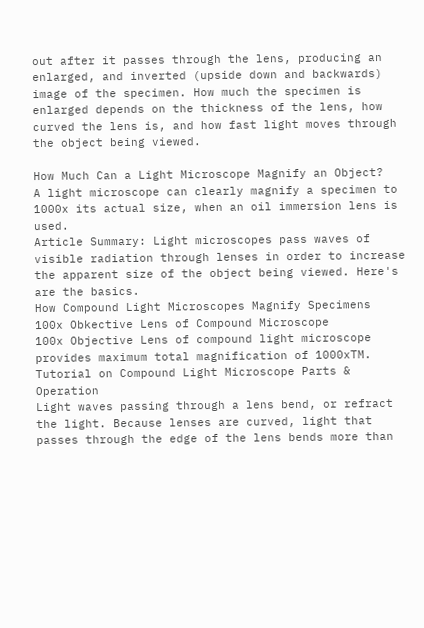out after it passes through the lens, producing an enlarged, and inverted (upside down and backwards) image of the specimen. How much the specimen is enlarged depends on the thickness of the lens, how curved the lens is, and how fast light moves through the object being viewed.

How Much Can a Light Microscope Magnify an Object?
A light microscope can clearly magnify a specimen to 1000x its actual size, when an oil immersion lens is used.
Article Summary: Light microscopes pass waves of visible radiation through lenses in order to increase the apparent size of the object being viewed. Here's are the basics.
How Compound Light Microscopes Magnify Specimens
100x Obkective Lens of Compound Microscope
100x Objective Lens of compound light microscope provides maximum total magnification of 1000xTM.
Tutorial on Compound Light Microscope Parts & Operation
Light waves passing through a lens bend, or refract the light. Because lenses are curved, light that passes through the edge of the lens bends more than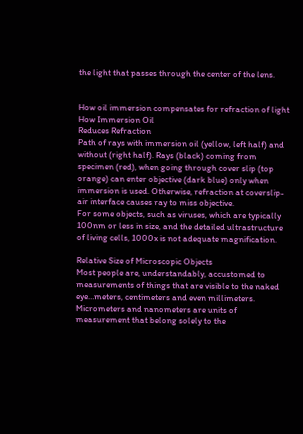the light that passes through the center of the lens.


How oil immersion compensates for refraction of light
How Immersion Oil
Reduces Refraction
Path of rays with immersion oil (yellow, left half) and without (right half). Rays (black) coming from specimen (red), when going through cover slip (top orange) can enter objective (dark blue) only when immersion is used. Otherwise, refraction at coverslip-air interface causes ray to miss objective.
For some objects, such as viruses, which are typically 100nm or less in size, and the detailed ultrastructure of living cells, 1000x is not adequate magnification.

Relative Size of Microscopic Objects
Most people are, understandably, accustomed to measurements of things that are visible to the naked eye…meters, centimeters and even millimeters.
Micrometers and nanometers are units of measurement that belong solely to the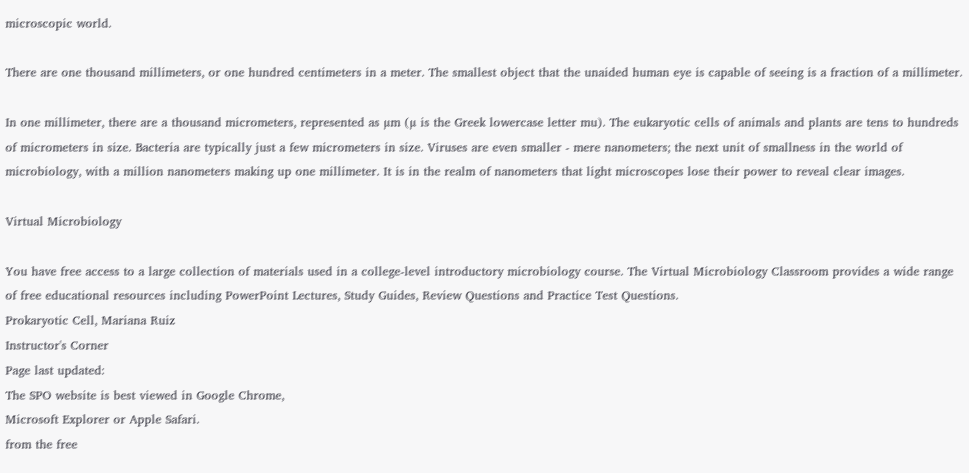microscopic world.

There are one thousand millimeters, or one hundred centimeters in a meter. The smallest object that the unaided human eye is capable of seeing is a fraction of a millimeter.

In one millimeter, there are a thousand micrometers, represented as µm (µ is the Greek lowercase letter mu). The eukaryotic cells of animals and plants are tens to hundreds of micrometers in size. Bacteria are typically just a few micrometers in size. Viruses are even smaller - mere nanometers; the next unit of smallness in the world of microbiology, with a million nanometers making up one millimeter. It is in the realm of nanometers that light microscopes lose their power to reveal clear images.

Virtual Microbiology

You have free access to a large collection of materials used in a college-level introductory microbiology course. The Virtual Microbiology Classroom provides a wide range of free educational resources including PowerPoint Lectures, Study Guides, Review Questions and Practice Test Questions.
Prokaryotic Cell, Mariana Ruiz
Instructor's Corner
Page last updated:
The SPO website is best viewed in Google Chrome,
Microsoft Explorer or Apple Safari.
from the free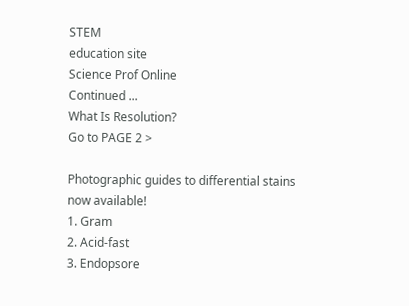STEM
education site
Science Prof Online
Continued ...
What Is Resolution?
Go to PAGE 2 >

Photographic guides to differential stains
now available!
1. Gram
2. Acid-fast
3. Endopsore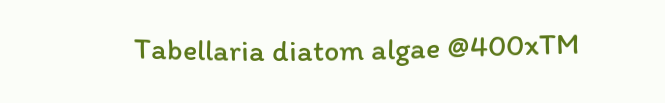Tabellaria diatom algae @400xTM